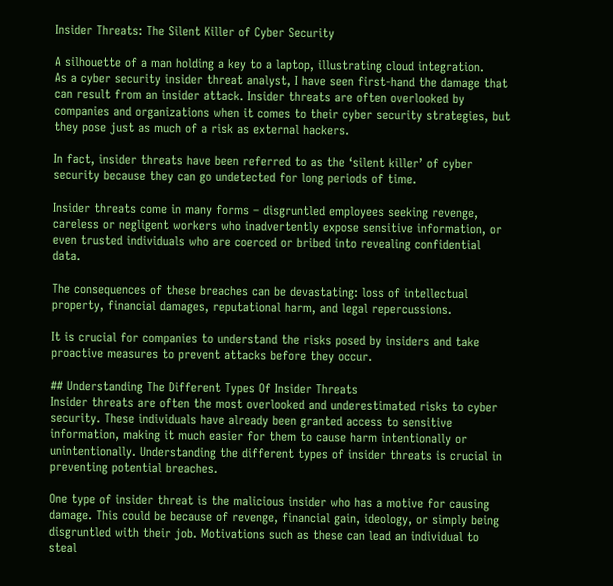Insider Threats: The Silent Killer of Cyber Security

A silhouette of a man holding a key to a laptop, illustrating cloud integration.
As a cyber security insider threat analyst, I have seen first-hand the damage that can result from an insider attack. Insider threats are often overlooked by companies and organizations when it comes to their cyber security strategies, but they pose just as much of a risk as external hackers.

In fact, insider threats have been referred to as the ‘silent killer’ of cyber security because they can go undetected for long periods of time.

Insider threats come in many forms – disgruntled employees seeking revenge, careless or negligent workers who inadvertently expose sensitive information, or even trusted individuals who are coerced or bribed into revealing confidential data.

The consequences of these breaches can be devastating: loss of intellectual property, financial damages, reputational harm, and legal repercussions.

It is crucial for companies to understand the risks posed by insiders and take proactive measures to prevent attacks before they occur.

## Understanding The Different Types Of Insider Threats
Insider threats are often the most overlooked and underestimated risks to cyber security. These individuals have already been granted access to sensitive information, making it much easier for them to cause harm intentionally or unintentionally. Understanding the different types of insider threats is crucial in preventing potential breaches.

One type of insider threat is the malicious insider who has a motive for causing damage. This could be because of revenge, financial gain, ideology, or simply being disgruntled with their job. Motivations such as these can lead an individual to steal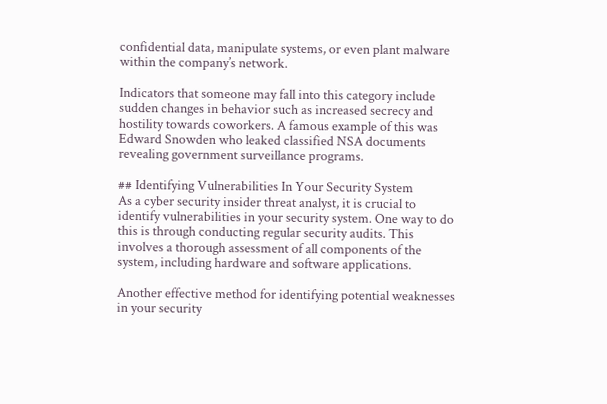confidential data, manipulate systems, or even plant malware within the company’s network.

Indicators that someone may fall into this category include sudden changes in behavior such as increased secrecy and hostility towards coworkers. A famous example of this was Edward Snowden who leaked classified NSA documents revealing government surveillance programs.

## Identifying Vulnerabilities In Your Security System
As a cyber security insider threat analyst, it is crucial to identify vulnerabilities in your security system. One way to do this is through conducting regular security audits. This involves a thorough assessment of all components of the system, including hardware and software applications.

Another effective method for identifying potential weaknesses in your security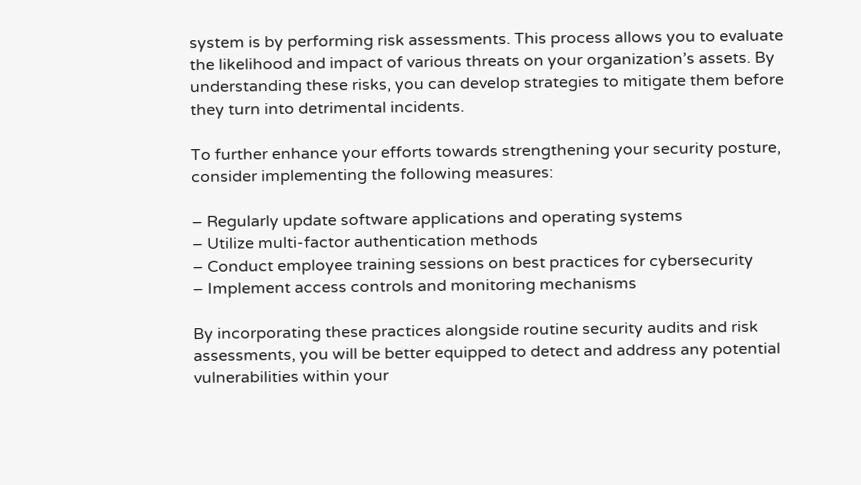system is by performing risk assessments. This process allows you to evaluate the likelihood and impact of various threats on your organization’s assets. By understanding these risks, you can develop strategies to mitigate them before they turn into detrimental incidents.

To further enhance your efforts towards strengthening your security posture, consider implementing the following measures:

– Regularly update software applications and operating systems
– Utilize multi-factor authentication methods
– Conduct employee training sessions on best practices for cybersecurity
– Implement access controls and monitoring mechanisms

By incorporating these practices alongside routine security audits and risk assessments, you will be better equipped to detect and address any potential vulnerabilities within your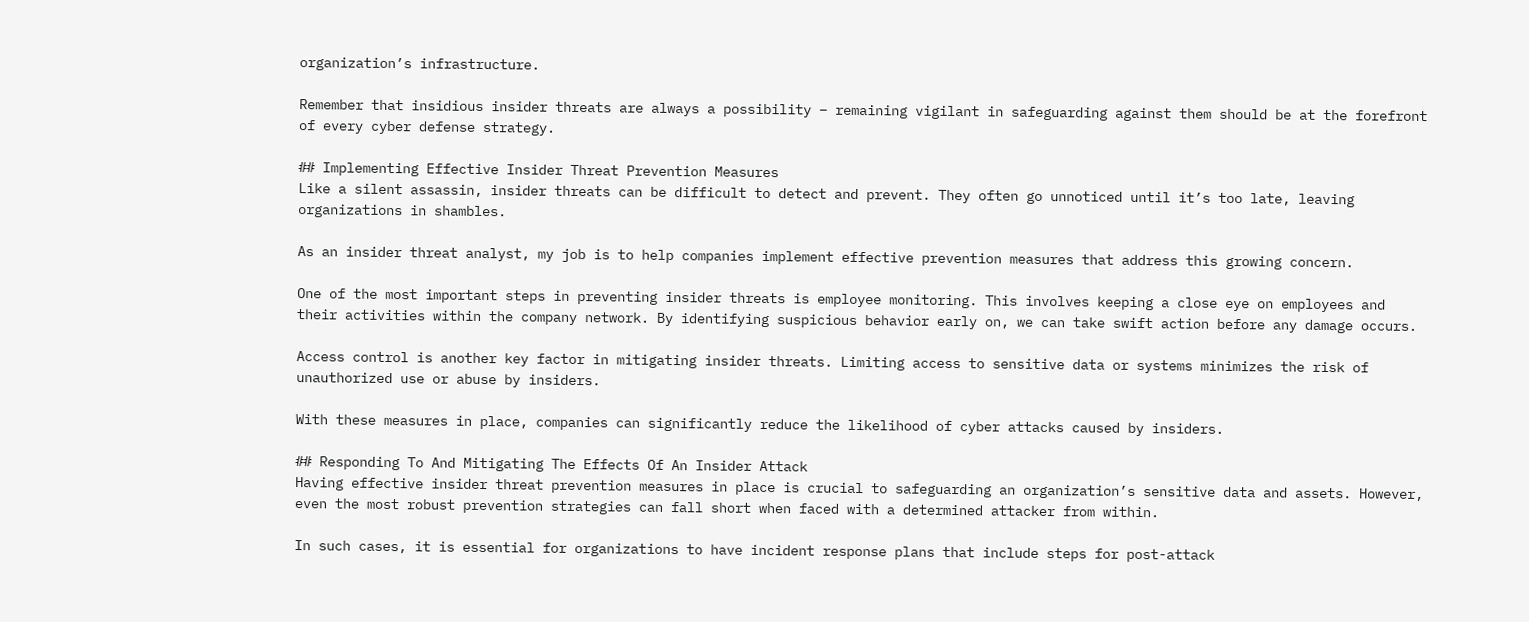organization’s infrastructure.

Remember that insidious insider threats are always a possibility – remaining vigilant in safeguarding against them should be at the forefront of every cyber defense strategy.

## Implementing Effective Insider Threat Prevention Measures
Like a silent assassin, insider threats can be difficult to detect and prevent. They often go unnoticed until it’s too late, leaving organizations in shambles.

As an insider threat analyst, my job is to help companies implement effective prevention measures that address this growing concern.

One of the most important steps in preventing insider threats is employee monitoring. This involves keeping a close eye on employees and their activities within the company network. By identifying suspicious behavior early on, we can take swift action before any damage occurs.

Access control is another key factor in mitigating insider threats. Limiting access to sensitive data or systems minimizes the risk of unauthorized use or abuse by insiders.

With these measures in place, companies can significantly reduce the likelihood of cyber attacks caused by insiders.

## Responding To And Mitigating The Effects Of An Insider Attack
Having effective insider threat prevention measures in place is crucial to safeguarding an organization’s sensitive data and assets. However, even the most robust prevention strategies can fall short when faced with a determined attacker from within.

In such cases, it is essential for organizations to have incident response plans that include steps for post-attack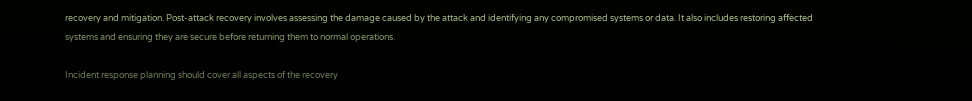recovery and mitigation. Post-attack recovery involves assessing the damage caused by the attack and identifying any compromised systems or data. It also includes restoring affected systems and ensuring they are secure before returning them to normal operations.

Incident response planning should cover all aspects of the recovery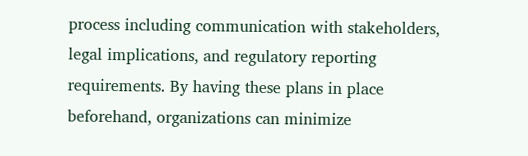process including communication with stakeholders, legal implications, and regulatory reporting requirements. By having these plans in place beforehand, organizations can minimize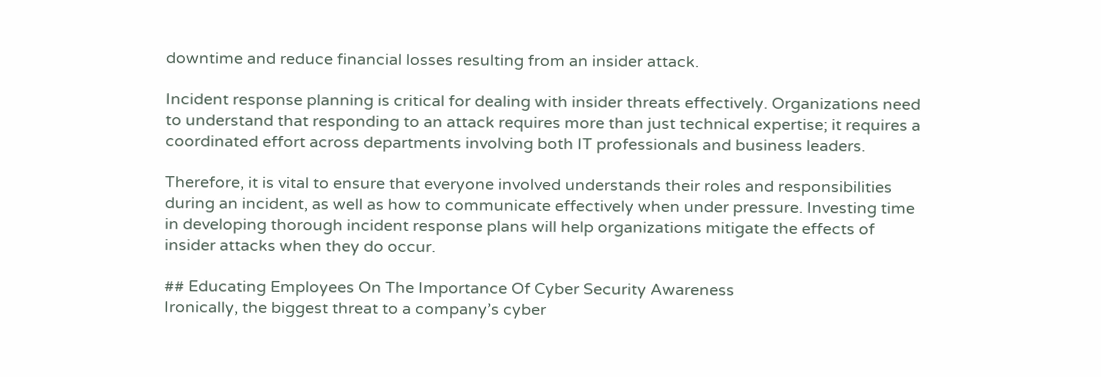downtime and reduce financial losses resulting from an insider attack.

Incident response planning is critical for dealing with insider threats effectively. Organizations need to understand that responding to an attack requires more than just technical expertise; it requires a coordinated effort across departments involving both IT professionals and business leaders.

Therefore, it is vital to ensure that everyone involved understands their roles and responsibilities during an incident, as well as how to communicate effectively when under pressure. Investing time in developing thorough incident response plans will help organizations mitigate the effects of insider attacks when they do occur.

## Educating Employees On The Importance Of Cyber Security Awareness
Ironically, the biggest threat to a company’s cyber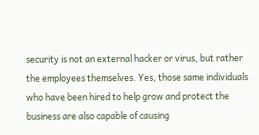security is not an external hacker or virus, but rather the employees themselves. Yes, those same individuals who have been hired to help grow and protect the business are also capable of causing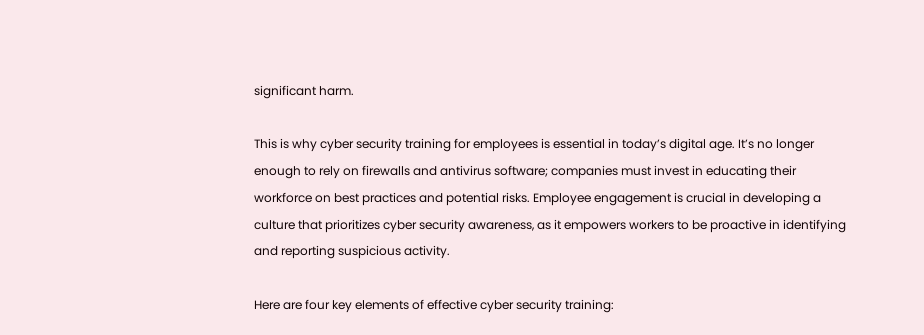significant harm.

This is why cyber security training for employees is essential in today’s digital age. It’s no longer enough to rely on firewalls and antivirus software; companies must invest in educating their workforce on best practices and potential risks. Employee engagement is crucial in developing a culture that prioritizes cyber security awareness, as it empowers workers to be proactive in identifying and reporting suspicious activity.

Here are four key elements of effective cyber security training: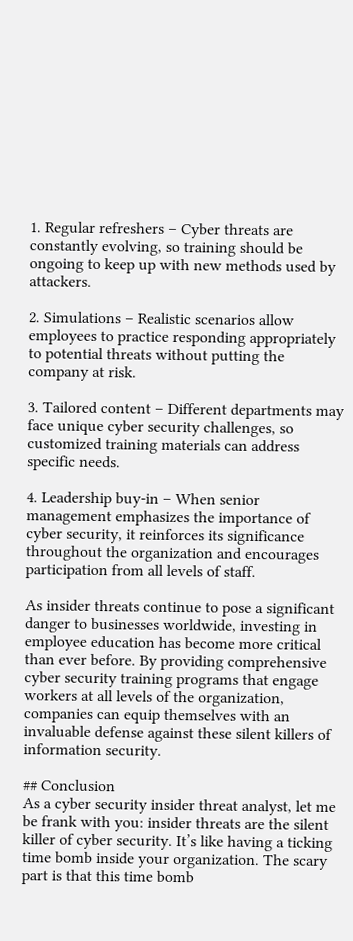1. Regular refreshers – Cyber threats are constantly evolving, so training should be ongoing to keep up with new methods used by attackers.

2. Simulations – Realistic scenarios allow employees to practice responding appropriately to potential threats without putting the company at risk.

3. Tailored content – Different departments may face unique cyber security challenges, so customized training materials can address specific needs.

4. Leadership buy-in – When senior management emphasizes the importance of cyber security, it reinforces its significance throughout the organization and encourages participation from all levels of staff.

As insider threats continue to pose a significant danger to businesses worldwide, investing in employee education has become more critical than ever before. By providing comprehensive cyber security training programs that engage workers at all levels of the organization, companies can equip themselves with an invaluable defense against these silent killers of information security.

## Conclusion
As a cyber security insider threat analyst, let me be frank with you: insider threats are the silent killer of cyber security. It’s like having a ticking time bomb inside your organization. The scary part is that this time bomb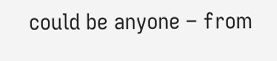could be anyone – from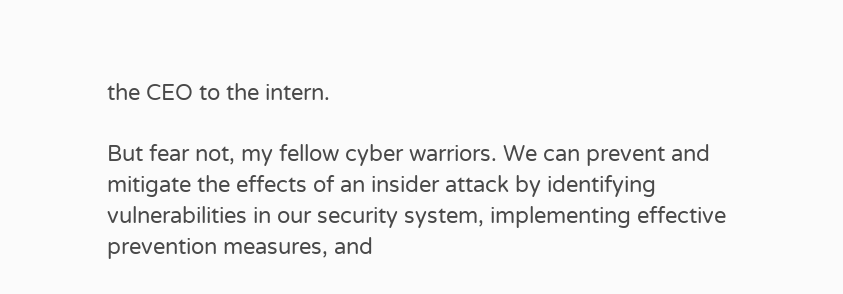the CEO to the intern.

But fear not, my fellow cyber warriors. We can prevent and mitigate the effects of an insider attack by identifying vulnerabilities in our security system, implementing effective prevention measures, and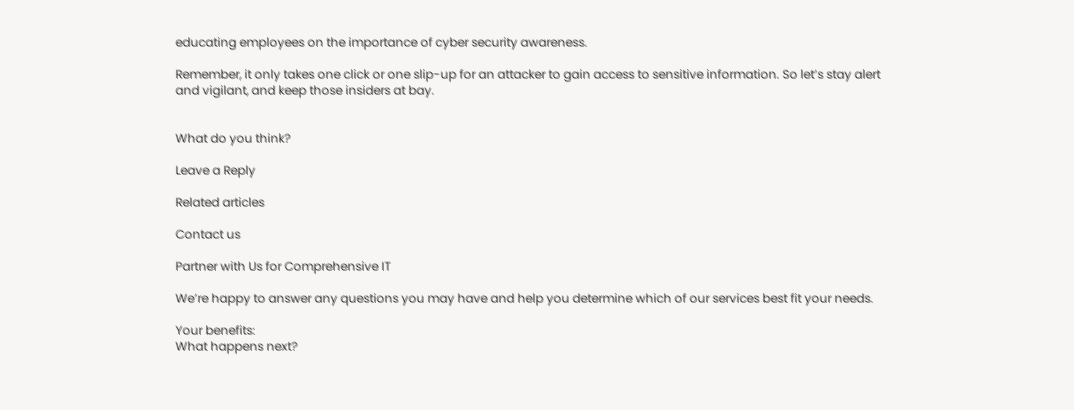educating employees on the importance of cyber security awareness.

Remember, it only takes one click or one slip-up for an attacker to gain access to sensitive information. So let’s stay alert and vigilant, and keep those insiders at bay.


What do you think?

Leave a Reply

Related articles

Contact us

Partner with Us for Comprehensive IT

We’re happy to answer any questions you may have and help you determine which of our services best fit your needs.

Your benefits:
What happens next?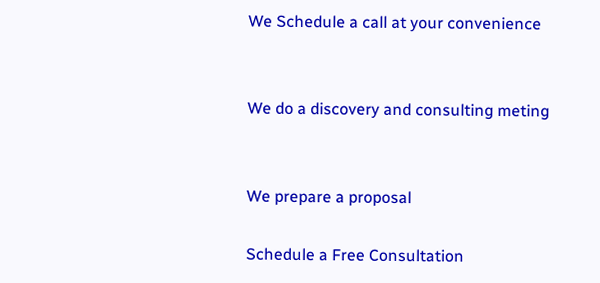We Schedule a call at your convenience


We do a discovery and consulting meting


We prepare a proposal

Schedule a Free Consultation